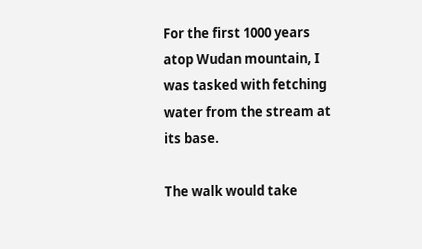For the first 1000 years atop Wudan mountain, I was tasked with fetching water from the stream at its base.

The walk would take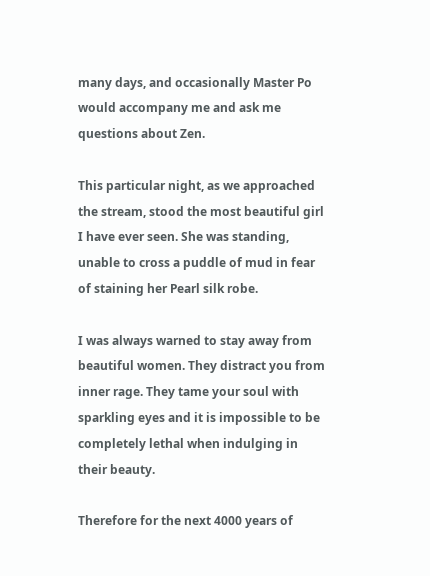many days, and occasionally Master Po would accompany me and ask me questions about Zen.

This particular night, as we approached the stream, stood the most beautiful girl I have ever seen. She was standing, unable to cross a puddle of mud in fear of staining her Pearl silk robe.

I was always warned to stay away from beautiful women. They distract you from inner rage. They tame your soul with sparkling eyes and it is impossible to be completely lethal when indulging in their beauty.

Therefore for the next 4000 years of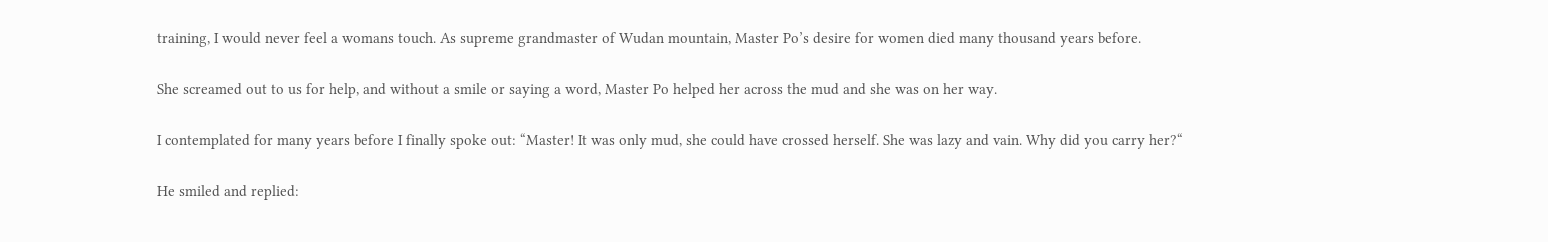training, I would never feel a womans touch. As supreme grandmaster of Wudan mountain, Master Po’s desire for women died many thousand years before.

She screamed out to us for help, and without a smile or saying a word, Master Po helped her across the mud and she was on her way.

I contemplated for many years before I finally spoke out: “Master! It was only mud, she could have crossed herself. She was lazy and vain. Why did you carry her?“

He smiled and replied: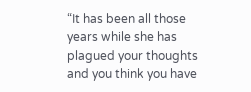“It has been all those years while she has plagued your thoughts and you think you have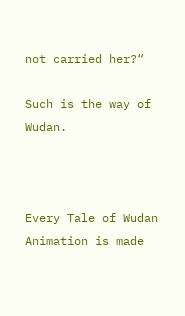not carried her?“

Such is the way of Wudan.



Every Tale of Wudan Animation is made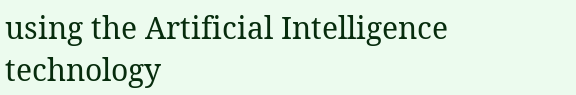using the Artificial Intelligence technology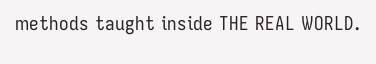methods taught inside THE REAL WORLD.